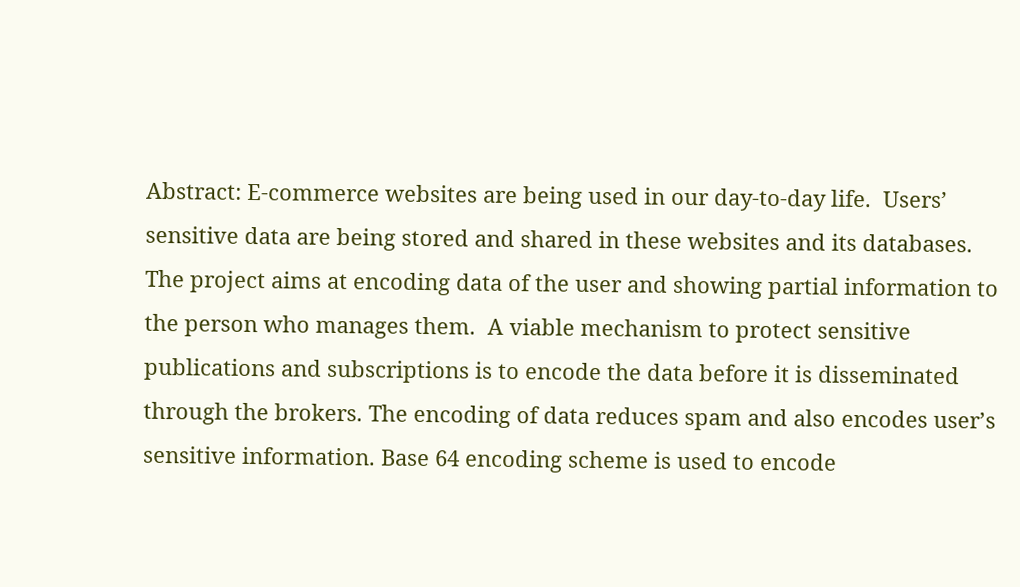Abstract: E-commerce websites are being used in our day-to-day life.  Users’ sensitive data are being stored and shared in these websites and its databases.  The project aims at encoding data of the user and showing partial information to the person who manages them.  A viable mechanism to protect sensitive publications and subscriptions is to encode the data before it is disseminated through the brokers. The encoding of data reduces spam and also encodes user’s sensitive information. Base 64 encoding scheme is used to encode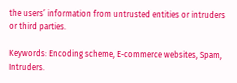the users’ information from untrusted entities or intruders or third parties.

Keywords: Encoding scheme, E-commerce websites, Spam, Intruders.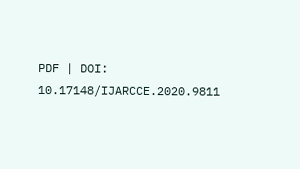PDF | DOI: 10.17148/IJARCCE.2020.9811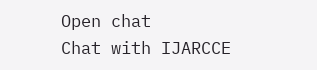Open chat
Chat with IJARCCE